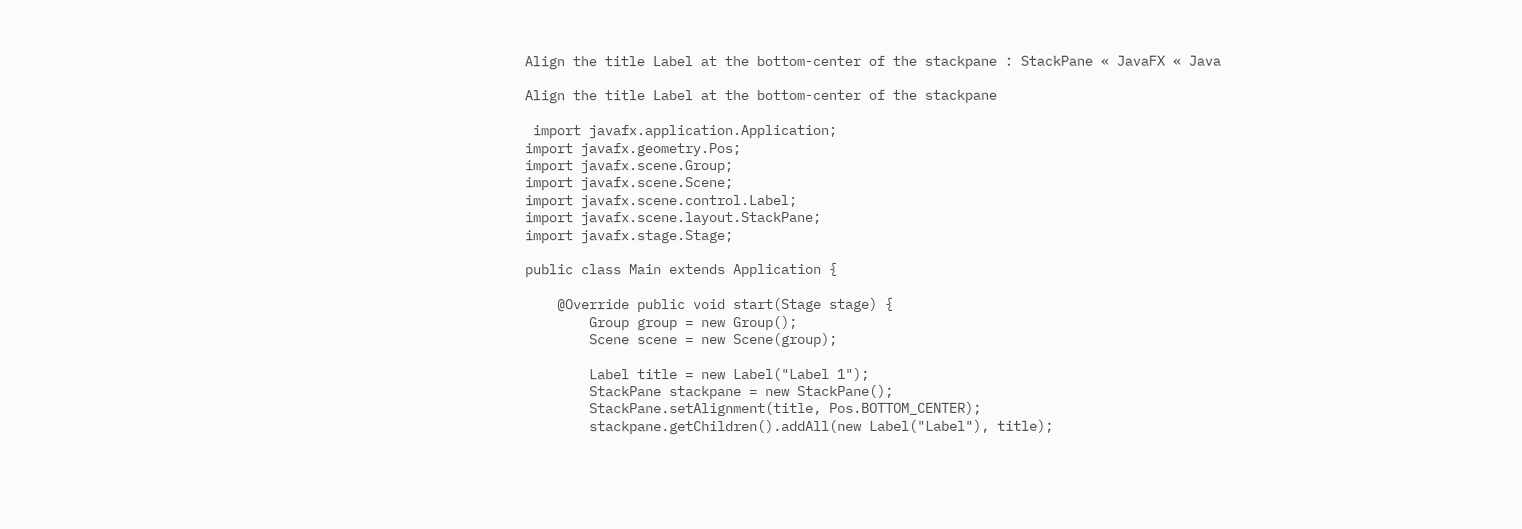Align the title Label at the bottom-center of the stackpane : StackPane « JavaFX « Java

Align the title Label at the bottom-center of the stackpane

 import javafx.application.Application;
import javafx.geometry.Pos;
import javafx.scene.Group;
import javafx.scene.Scene;
import javafx.scene.control.Label;
import javafx.scene.layout.StackPane;
import javafx.stage.Stage;

public class Main extends Application {

    @Override public void start(Stage stage) {
        Group group = new Group();
        Scene scene = new Scene(group);

        Label title = new Label("Label 1");
        StackPane stackpane = new StackPane();
        StackPane.setAlignment(title, Pos.BOTTOM_CENTER);
        stackpane.getChildren().addAll(new Label("Label"), title);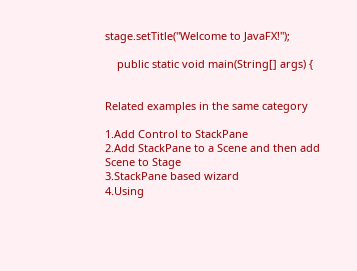stage.setTitle("Welcome to JavaFX!");

    public static void main(String[] args) {


Related examples in the same category

1.Add Control to StackPane
2.Add StackPane to a Scene and then add Scene to Stage
3.StackPane based wizard
4.Using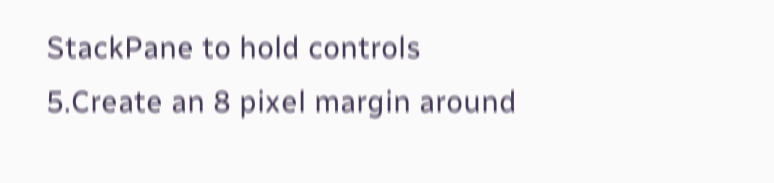StackPane to hold controls
5.Create an 8 pixel margin around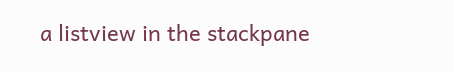a listview in the stackpane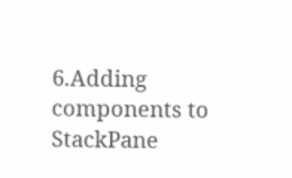6.Adding components to StackPane